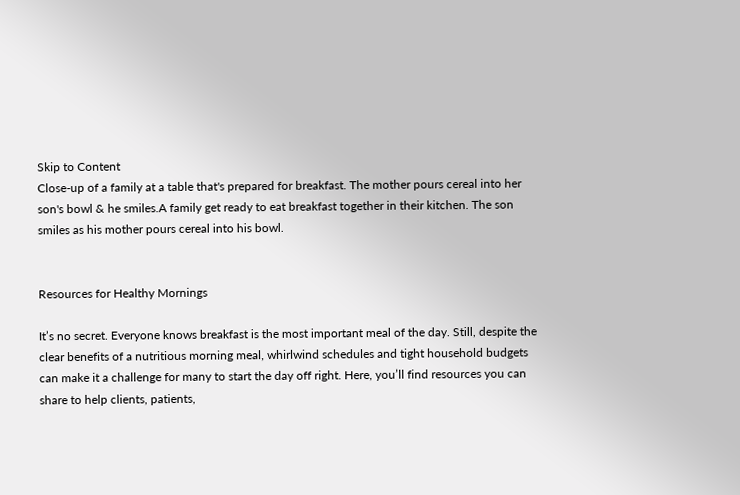Skip to Content
Close-up of a family at a table that's prepared for breakfast. The mother pours cereal into her son's bowl & he smiles.A family get ready to eat breakfast together in their kitchen. The son smiles as his mother pours cereal into his bowl.


Resources for Healthy Mornings

It’s no secret. Everyone knows breakfast is the most important meal of the day. Still, despite the clear benefits of a nutritious morning meal, whirlwind schedules and tight household budgets can make it a challenge for many to start the day off right. Here, you’ll find resources you can share to help clients, patients,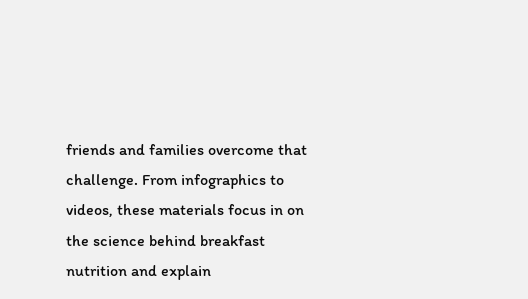friends and families overcome that challenge. From infographics to videos, these materials focus in on the science behind breakfast nutrition and explain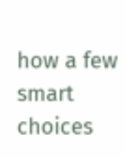how a few smart choices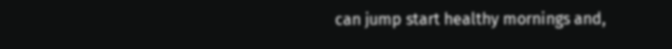can jump start healthy mornings and,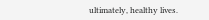ultimately, healthy lives.